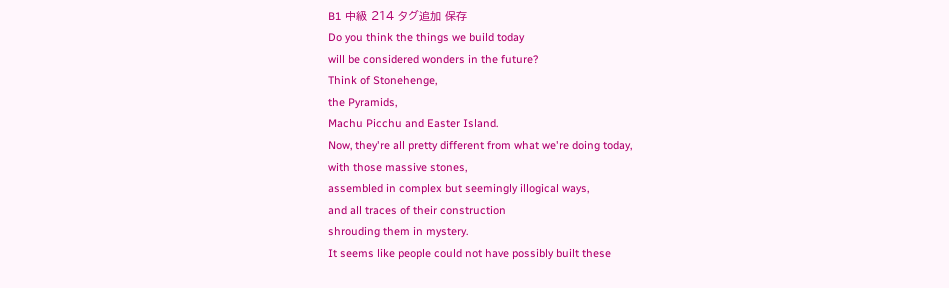B1 中級 214 タグ追加 保存
Do you think the things we build today
will be considered wonders in the future?
Think of Stonehenge,
the Pyramids,
Machu Picchu and Easter Island.
Now, they're all pretty different from what we're doing today,
with those massive stones,
assembled in complex but seemingly illogical ways,
and all traces of their construction
shrouding them in mystery.
It seems like people could not have possibly built these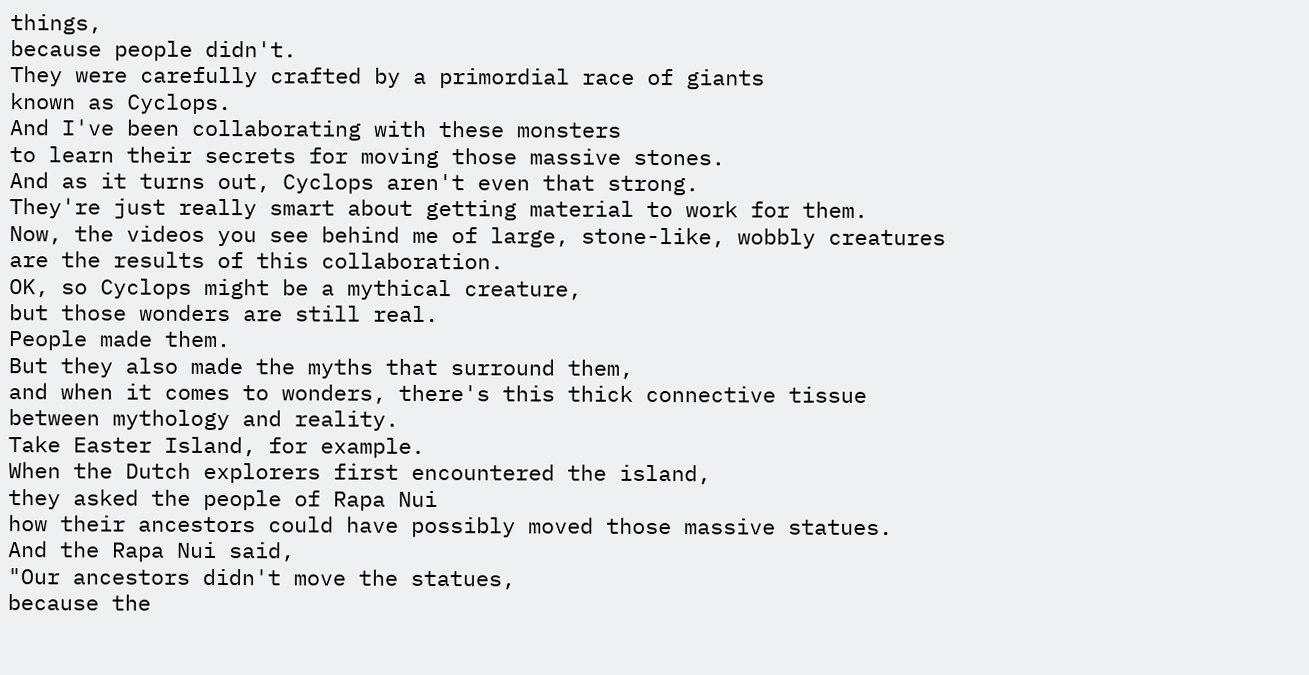things,
because people didn't.
They were carefully crafted by a primordial race of giants
known as Cyclops.
And I've been collaborating with these monsters
to learn their secrets for moving those massive stones.
And as it turns out, Cyclops aren't even that strong.
They're just really smart about getting material to work for them.
Now, the videos you see behind me of large, stone-like, wobbly creatures
are the results of this collaboration.
OK, so Cyclops might be a mythical creature,
but those wonders are still real.
People made them.
But they also made the myths that surround them,
and when it comes to wonders, there's this thick connective tissue
between mythology and reality.
Take Easter Island, for example.
When the Dutch explorers first encountered the island,
they asked the people of Rapa Nui
how their ancestors could have possibly moved those massive statues.
And the Rapa Nui said,
"Our ancestors didn't move the statues,
because the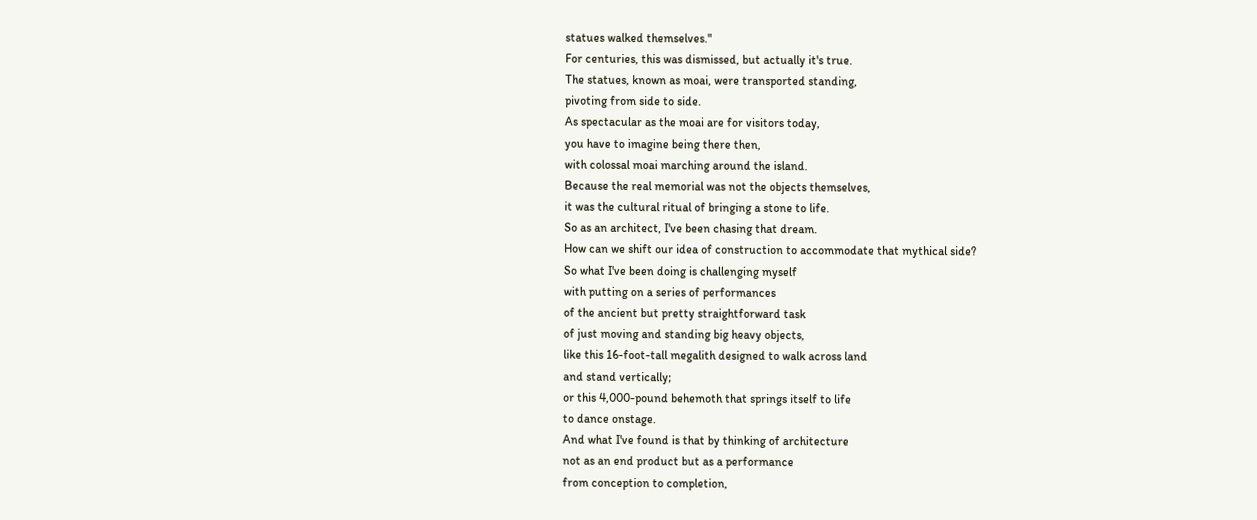statues walked themselves."
For centuries, this was dismissed, but actually it's true.
The statues, known as moai, were transported standing,
pivoting from side to side.
As spectacular as the moai are for visitors today,
you have to imagine being there then,
with colossal moai marching around the island.
Because the real memorial was not the objects themselves,
it was the cultural ritual of bringing a stone to life.
So as an architect, I've been chasing that dream.
How can we shift our idea of construction to accommodate that mythical side?
So what I've been doing is challenging myself
with putting on a series of performances
of the ancient but pretty straightforward task
of just moving and standing big heavy objects,
like this 16-foot-tall megalith designed to walk across land
and stand vertically;
or this 4,000-pound behemoth that springs itself to life
to dance onstage.
And what I've found is that by thinking of architecture
not as an end product but as a performance
from conception to completion,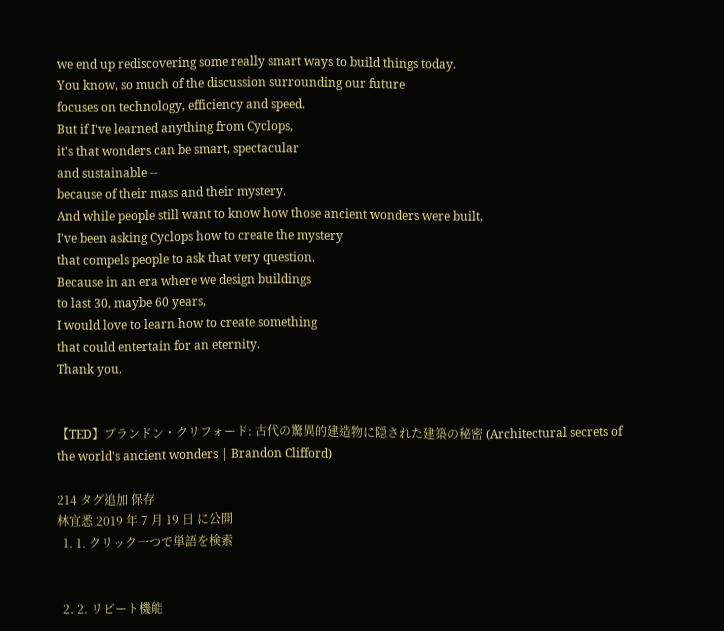we end up rediscovering some really smart ways to build things today.
You know, so much of the discussion surrounding our future
focuses on technology, efficiency and speed.
But if I've learned anything from Cyclops,
it's that wonders can be smart, spectacular
and sustainable --
because of their mass and their mystery.
And while people still want to know how those ancient wonders were built,
I've been asking Cyclops how to create the mystery
that compels people to ask that very question.
Because in an era where we design buildings
to last 30, maybe 60 years,
I would love to learn how to create something
that could entertain for an eternity.
Thank you.


【TED】ブランドン・クリフォード: 古代の驚異的建造物に隠された建築の秘密 (Architectural secrets of the world's ancient wonders | Brandon Clifford)

214 タグ追加 保存
林宜悉 2019 年 7 月 19 日 に公開
  1. 1. クリック一つで単語を検索


  2. 2. リピート機能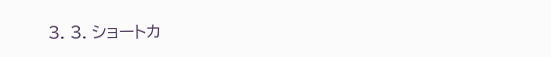3. 3. ショートカ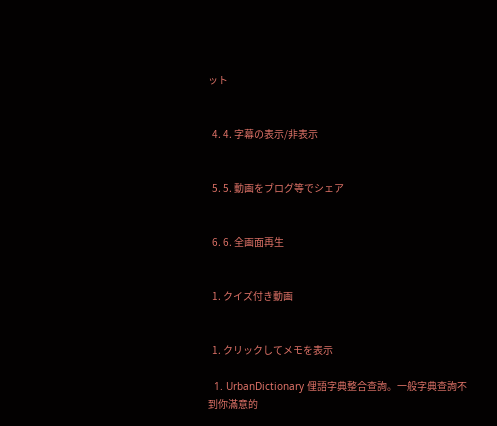ット


  4. 4. 字幕の表示/非表示


  5. 5. 動画をブログ等でシェア


  6. 6. 全画面再生


  1. クイズ付き動画


  1. クリックしてメモを表示

  1. UrbanDictionary 俚語字典整合查詢。一般字典查詢不到你滿意的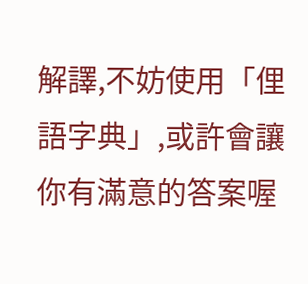解譯,不妨使用「俚語字典」,或許會讓你有滿意的答案喔